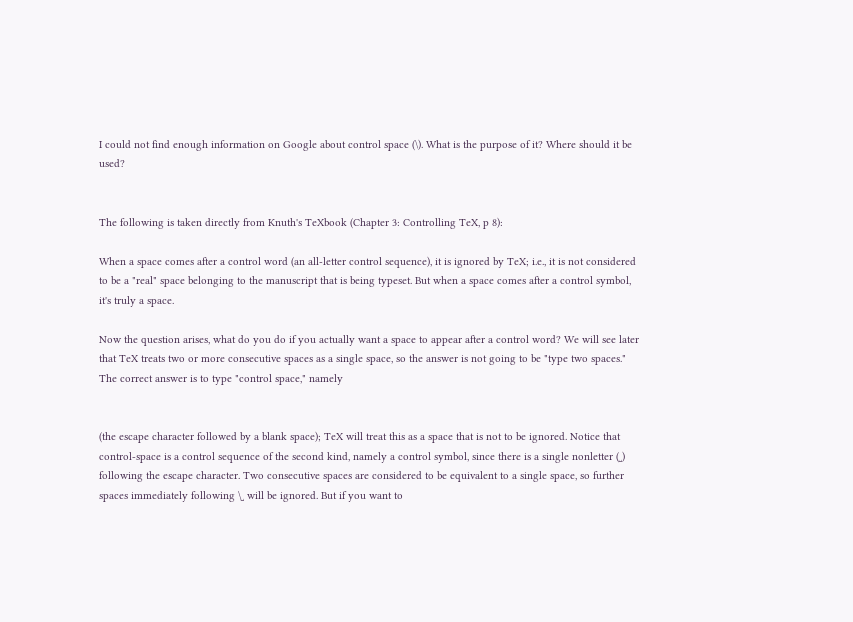I could not find enough information on Google about control space (\). What is the purpose of it? Where should it be used?


The following is taken directly from Knuth's TeXbook (Chapter 3: Controlling TeX, p 8):

When a space comes after a control word (an all-letter control sequence), it is ignored by TeX; i.e., it is not considered to be a "real" space belonging to the manuscript that is being typeset. But when a space comes after a control symbol, it's truly a space.

Now the question arises, what do you do if you actually want a space to appear after a control word? We will see later that TeX treats two or more consecutive spaces as a single space, so the answer is not going to be "type two spaces." The correct answer is to type "control space," namely


(the escape character followed by a blank space); TeX will treat this as a space that is not to be ignored. Notice that control-space is a control sequence of the second kind, namely a control symbol, since there is a single nonletter (␣) following the escape character. Two consecutive spaces are considered to be equivalent to a single space, so further spaces immediately following \␣ will be ignored. But if you want to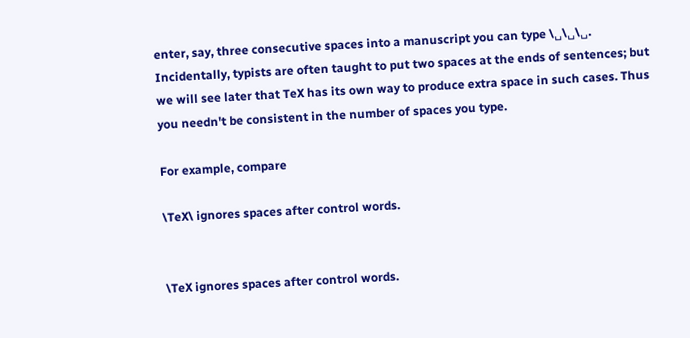enter, say, three consecutive spaces into a manuscript you can type \␣\␣\␣. Incidentally, typists are often taught to put two spaces at the ends of sentences; but we will see later that TeX has its own way to produce extra space in such cases. Thus you needn't be consistent in the number of spaces you type.

For example, compare

\TeX\ ignores spaces after control words.


\TeX ignores spaces after control words.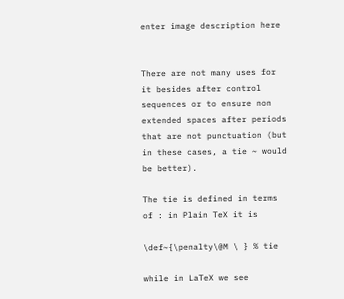enter image description here


There are not many uses for it besides after control sequences or to ensure non extended spaces after periods that are not punctuation (but in these cases, a tie ~ would be better).

The tie is defined in terms of : in Plain TeX it is

\def~{\penalty\@M \ } % tie

while in LaTeX we see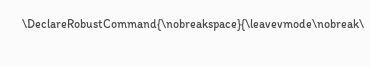\DeclareRobustCommand{\nobreakspace}{\leavevmode\nobreak\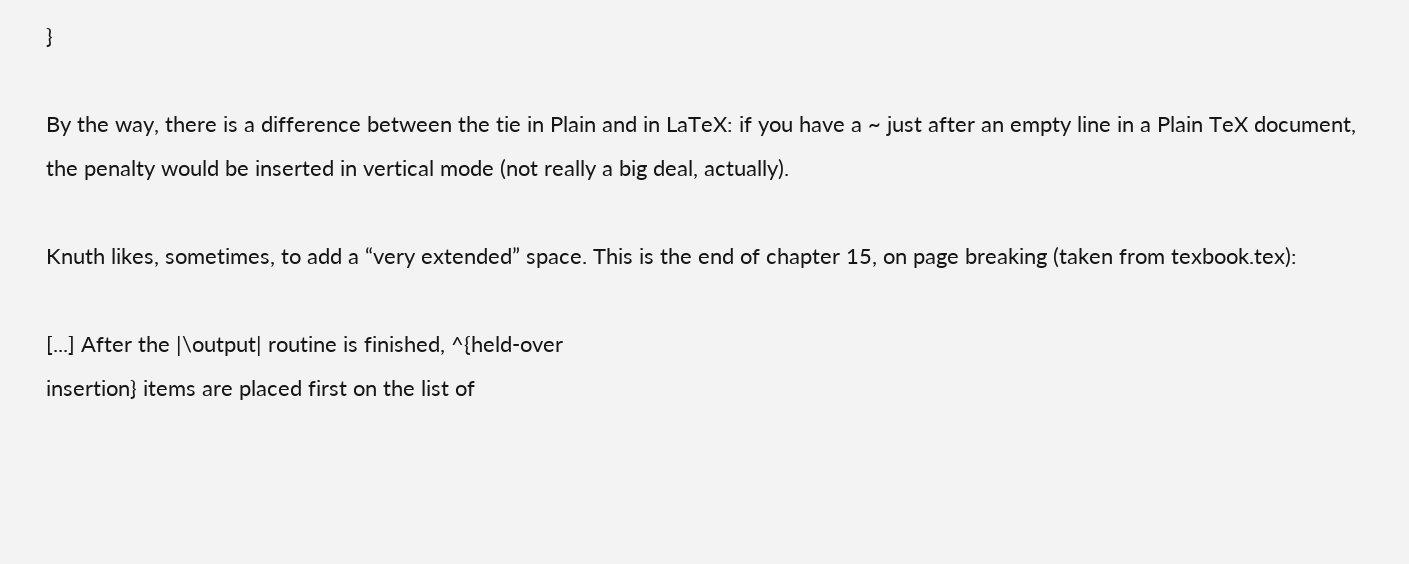}

By the way, there is a difference between the tie in Plain and in LaTeX: if you have a ~ just after an empty line in a Plain TeX document, the penalty would be inserted in vertical mode (not really a big deal, actually).

Knuth likes, sometimes, to add a “very extended” space. This is the end of chapter 15, on page breaking (taken from texbook.tex):

[...] After the |\output| routine is finished, ^{held-over
insertion} items are placed first on the list of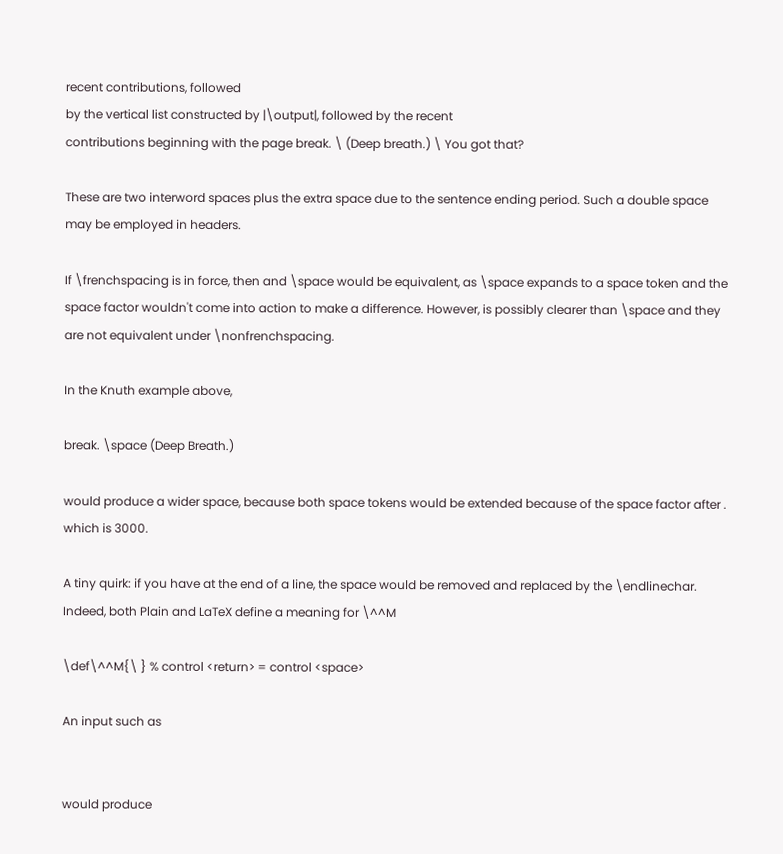recent contributions, followed
by the vertical list constructed by |\output|, followed by the recent
contributions beginning with the page break. \ (Deep breath.) \ You got that?

These are two interword spaces plus the extra space due to the sentence ending period. Such a double space may be employed in headers.

If \frenchspacing is in force, then and \space would be equivalent, as \space expands to a space token and the space factor wouldn't come into action to make a difference. However, is possibly clearer than \space and they are not equivalent under \nonfrenchspacing.

In the Knuth example above,

break. \space (Deep Breath.)

would produce a wider space, because both space tokens would be extended because of the space factor after . which is 3000.

A tiny quirk: if you have at the end of a line, the space would be removed and replaced by the \endlinechar. Indeed, both Plain and LaTeX define a meaning for \^^M

\def\^^M{\ } % control <return> = control <space>

An input such as


would produce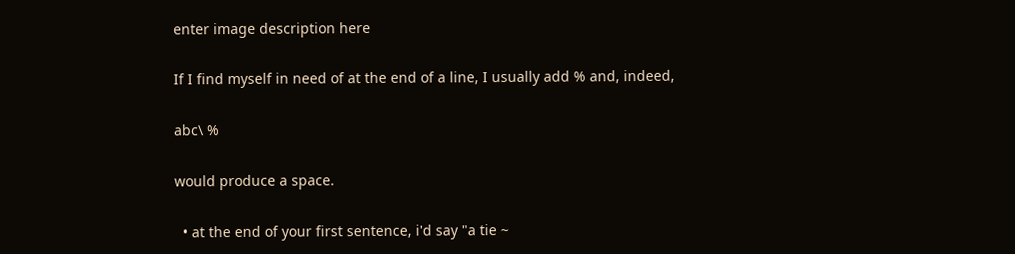enter image description here

If I find myself in need of at the end of a line, I usually add % and, indeed,

abc\ %

would produce a space.

  • at the end of your first sentence, i'd say "a tie ~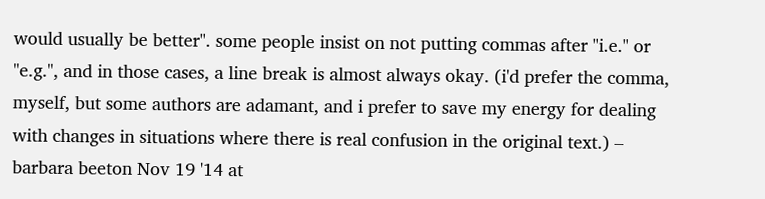would usually be better". some people insist on not putting commas after "i.e." or "e.g.", and in those cases, a line break is almost always okay. (i'd prefer the comma, myself, but some authors are adamant, and i prefer to save my energy for dealing with changes in situations where there is real confusion in the original text.) – barbara beeton Nov 19 '14 at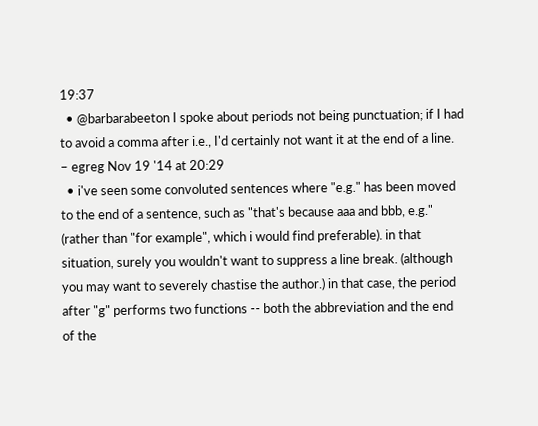19:37
  • @barbarabeeton I spoke about periods not being punctuation; if I had to avoid a comma after i.e., I'd certainly not want it at the end of a line. – egreg Nov 19 '14 at 20:29
  • i've seen some convoluted sentences where "e.g." has been moved to the end of a sentence, such as "that's because aaa and bbb, e.g." (rather than "for example", which i would find preferable). in that situation, surely you wouldn't want to suppress a line break. (although you may want to severely chastise the author.) in that case, the period after "g" performs two functions -- both the abbreviation and the end of the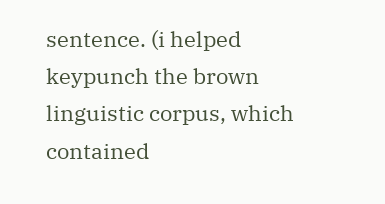sentence. (i helped keypunch the brown linguistic corpus, which contained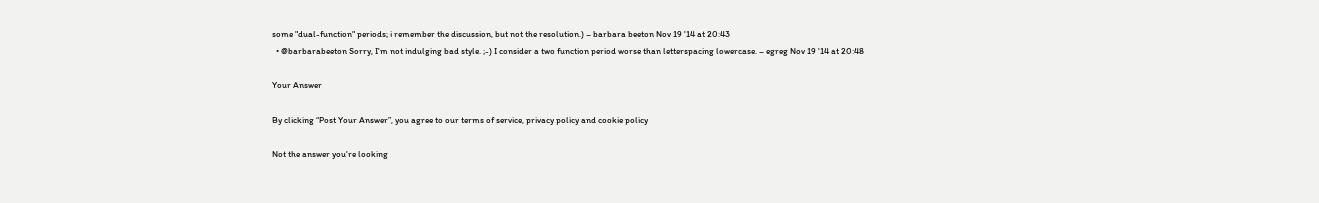some "dual-function" periods; i remember the discussion, but not the resolution.) – barbara beeton Nov 19 '14 at 20:43
  • @barbarabeeton Sorry, I'm not indulging bad style. ;-) I consider a two function period worse than letterspacing lowercase. – egreg Nov 19 '14 at 20:48

Your Answer

By clicking “Post Your Answer”, you agree to our terms of service, privacy policy and cookie policy

Not the answer you're looking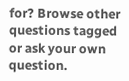for? Browse other questions tagged or ask your own question.